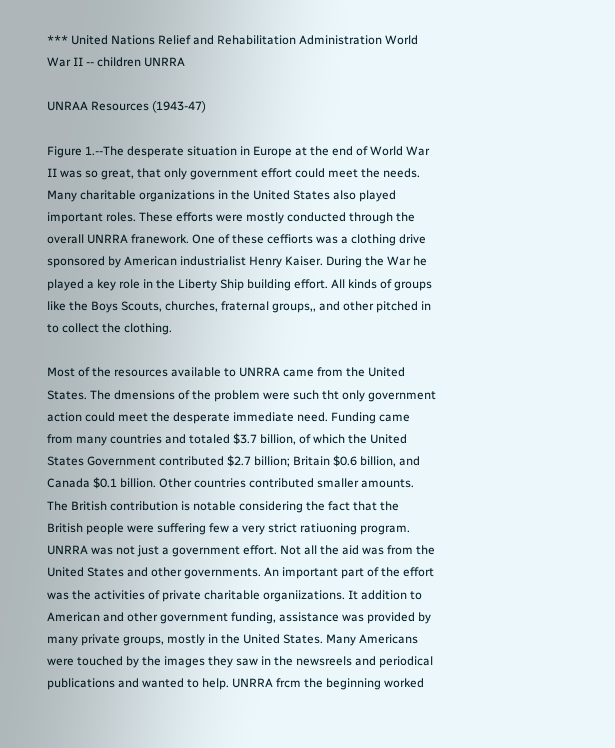*** United Nations Relief and Rehabilitation Administration World War II -- children UNRRA

UNRAA Resources (1943-47)

Figure 1.--The desperate situation in Europe at the end of World War II was so great, that only government effort could meet the needs. Many charitable organizations in the United States also played important roles. These efforts were mostly conducted through the overall UNRRA franework. One of these ceffiorts was a clothing drive sponsored by American industrialist Henry Kaiser. During the War he played a key role in the Liberty Ship building effort. All kinds of groups like the Boys Scouts, churches, fraternal groups,, and other pitched in to collect the clothing.

Most of the resources available to UNRRA came from the United States. The dmensions of the problem were such tht only government action could meet the desperate immediate need. Funding came from many countries and totaled $3.7 billion, of which the United States Government contributed $2.7 billion; Britain $0.6 billion, and Canada $0.1 billion. Other countries contributed smaller amounts. The British contribution is notable considering the fact that the British people were suffering few a very strict ratiuoning program. UNRRA was not just a government effort. Not all the aid was from the United States and other governments. An important part of the effort was the activities of private charitable organiizations. It addition to American and other government funding, assistance was provided by many private groups, mostly in the United States. Many Americans were touched by the images they saw in the newsreels and periodical publications and wanted to help. UNRRA frcm the beginning worked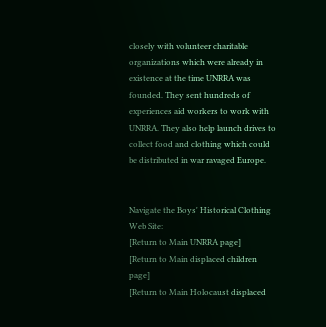closely with volunteer charitable organizations which were already in existence at the time UNRRA was founded. They sent hundreds of experiences aid workers to work with UNRRA. They also help launch drives to collect food and clothing which could be distributed in war ravaged Europe.


Navigate the Boys' Historical Clothing Web Site:
[Return to Main UNRRA page]
[Return to Main displaced children page]
[Return to Main Holocaust displaced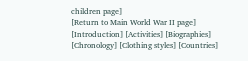children page]
[Return to Main World War II page]
[Introduction] [Activities] [Biographies] [Chronology] [Clothing styles] [Countries]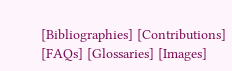[Bibliographies] [Contributions] [FAQs] [Glossaries] [Images]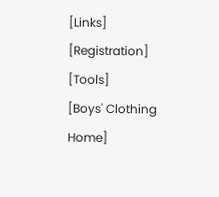[Links] [Registration] [Tools]
[Boys' Clothing Home]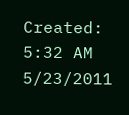Created: 5:32 AM 5/23/2011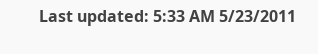Last updated: 5:33 AM 5/23/2011